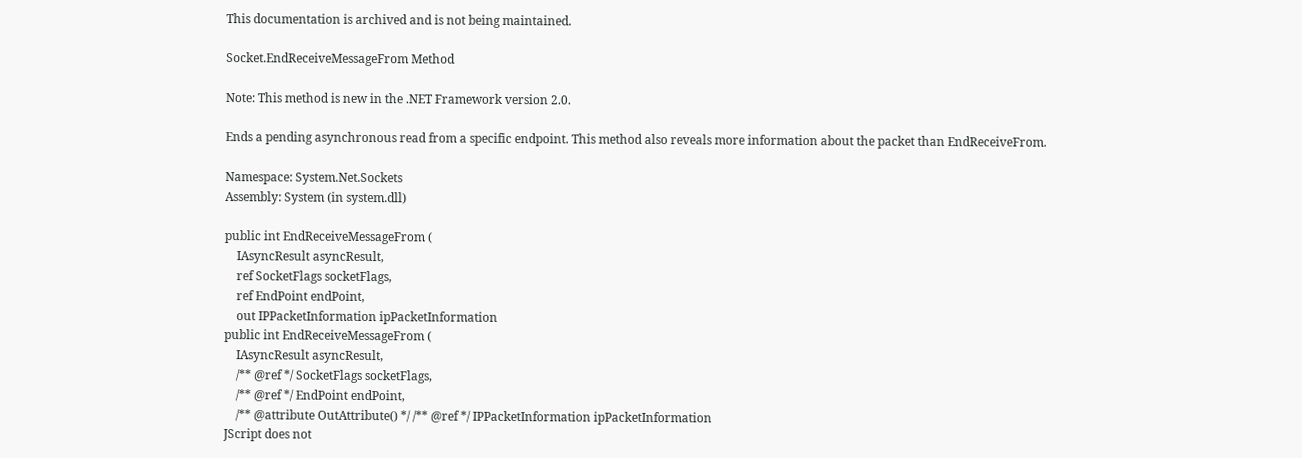This documentation is archived and is not being maintained.

Socket.EndReceiveMessageFrom Method

Note: This method is new in the .NET Framework version 2.0.

Ends a pending asynchronous read from a specific endpoint. This method also reveals more information about the packet than EndReceiveFrom.

Namespace: System.Net.Sockets
Assembly: System (in system.dll)

public int EndReceiveMessageFrom (
    IAsyncResult asyncResult,
    ref SocketFlags socketFlags,
    ref EndPoint endPoint,
    out IPPacketInformation ipPacketInformation
public int EndReceiveMessageFrom (
    IAsyncResult asyncResult,
    /** @ref */ SocketFlags socketFlags,
    /** @ref */ EndPoint endPoint,
    /** @attribute OutAttribute() */ /** @ref */ IPPacketInformation ipPacketInformation
JScript does not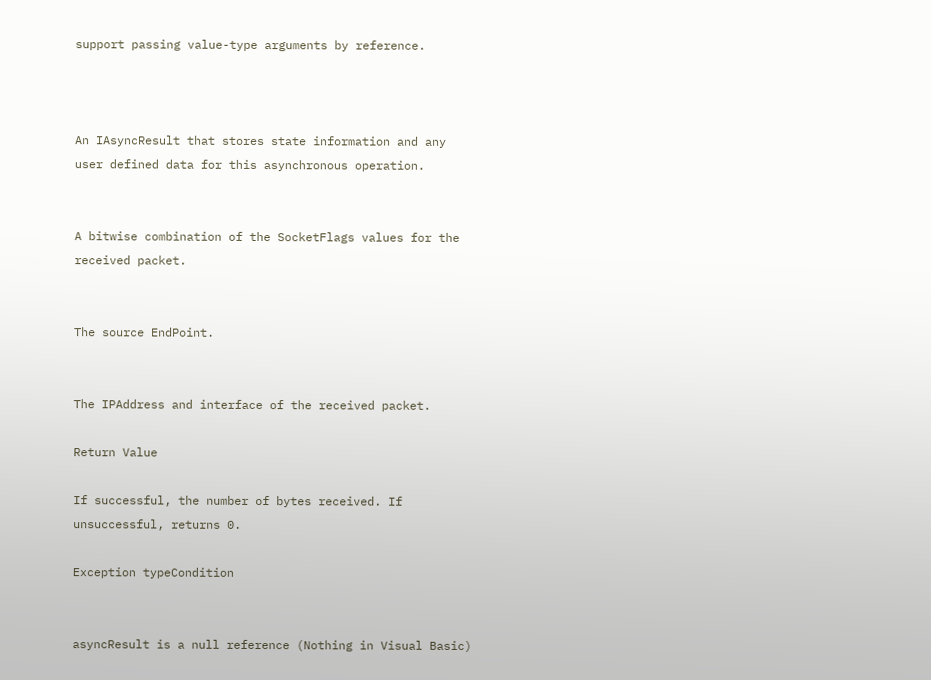support passing value-type arguments by reference.



An IAsyncResult that stores state information and any user defined data for this asynchronous operation.


A bitwise combination of the SocketFlags values for the received packet.


The source EndPoint.


The IPAddress and interface of the received packet.

Return Value

If successful, the number of bytes received. If unsuccessful, returns 0.

Exception typeCondition


asyncResult is a null reference (Nothing in Visual Basic)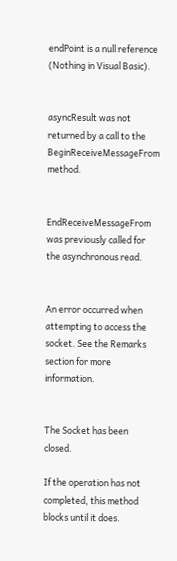endPoint is a null reference (Nothing in Visual Basic).


asyncResult was not returned by a call to the BeginReceiveMessageFrom method.


EndReceiveMessageFrom was previously called for the asynchronous read.


An error occurred when attempting to access the socket. See the Remarks section for more information.


The Socket has been closed.

If the operation has not completed, this method blocks until it does.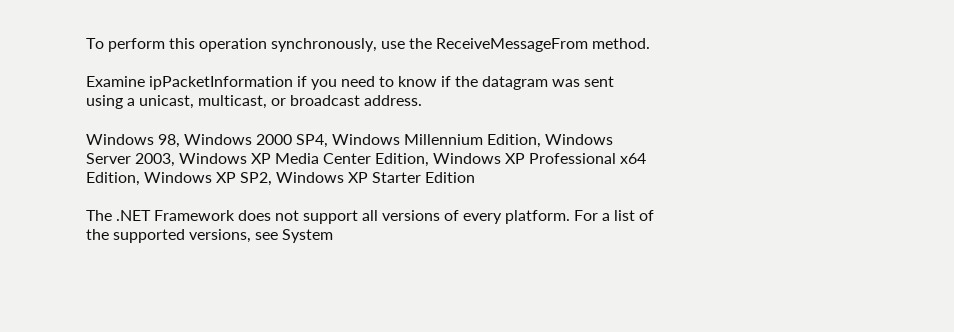To perform this operation synchronously, use the ReceiveMessageFrom method.

Examine ipPacketInformation if you need to know if the datagram was sent using a unicast, multicast, or broadcast address.

Windows 98, Windows 2000 SP4, Windows Millennium Edition, Windows Server 2003, Windows XP Media Center Edition, Windows XP Professional x64 Edition, Windows XP SP2, Windows XP Starter Edition

The .NET Framework does not support all versions of every platform. For a list of the supported versions, see System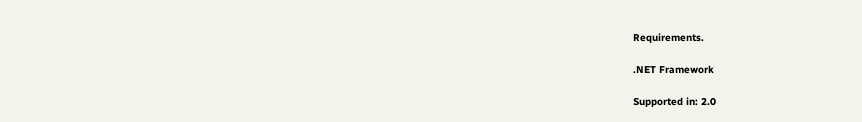Requirements.

.NET Framework

Supported in: 2.0